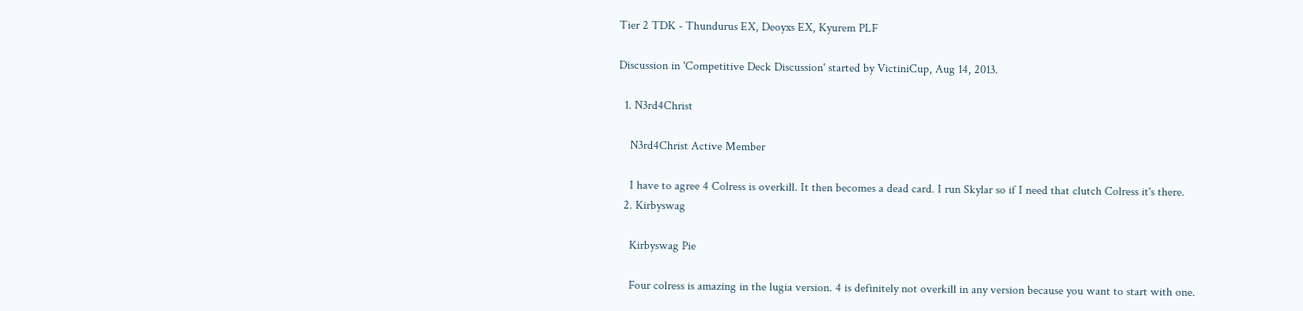Tier 2 TDK - Thundurus EX, Deoyxs EX, Kyurem PLF

Discussion in 'Competitive Deck Discussion' started by VictiniCup, Aug 14, 2013.

  1. N3rd4Christ

    N3rd4Christ Active Member

    I have to agree 4 Colress is overkill. It then becomes a dead card. I run Skylar so if I need that clutch Colress it's there.
  2. Kirbyswag

    Kirbyswag Pie

    Four colress is amazing in the lugia version. 4 is definitely not overkill in any version because you want to start with one.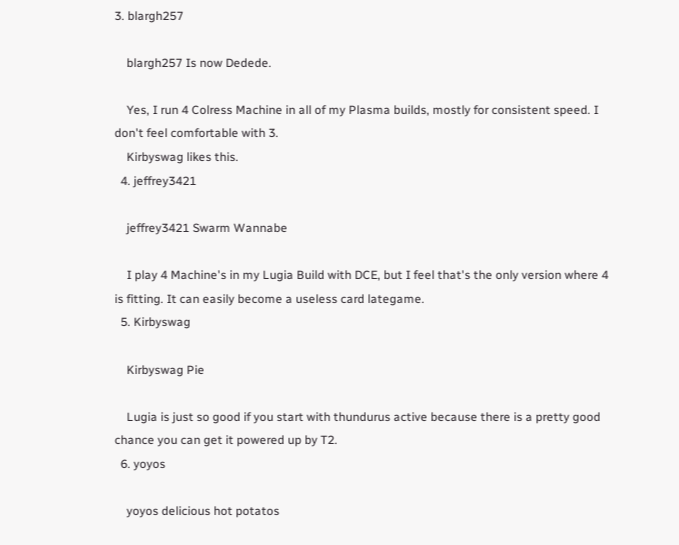3. blargh257

    blargh257 Is now Dedede.

    Yes, I run 4 Colress Machine in all of my Plasma builds, mostly for consistent speed. I don't feel comfortable with 3.
    Kirbyswag likes this.
  4. jeffrey3421

    jeffrey3421 Swarm Wannabe

    I play 4 Machine's in my Lugia Build with DCE, but I feel that's the only version where 4 is fitting. It can easily become a useless card lategame.
  5. Kirbyswag

    Kirbyswag Pie

    Lugia is just so good if you start with thundurus active because there is a pretty good chance you can get it powered up by T2.
  6. yoyos

    yoyos delicious hot potatos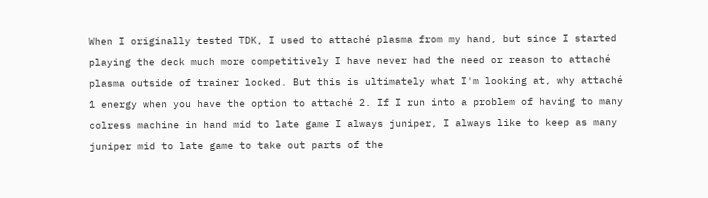When I originally tested TDK, I used to attaché plasma from my hand, but since I started playing the deck much more competitively I have never had the need or reason to attaché plasma outside of trainer locked. But this is ultimately what I'm looking at, why attaché 1 energy when you have the option to attaché 2. If I run into a problem of having to many colress machine in hand mid to late game I always juniper, I always like to keep as many juniper mid to late game to take out parts of the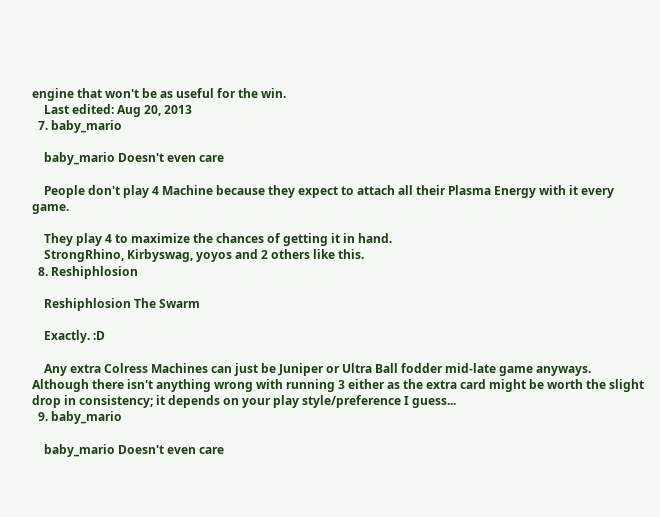engine that won't be as useful for the win.
    Last edited: Aug 20, 2013
  7. baby_mario

    baby_mario Doesn't even care

    People don't play 4 Machine because they expect to attach all their Plasma Energy with it every game.

    They play 4 to maximize the chances of getting it in hand.
    StrongRhino, Kirbyswag, yoyos and 2 others like this.
  8. Reshiphlosion

    Reshiphlosion The Swarm

    Exactly. :D

    Any extra Colress Machines can just be Juniper or Ultra Ball fodder mid-late game anyways. Although there isn't anything wrong with running 3 either as the extra card might be worth the slight drop in consistency; it depends on your play style/preference I guess...
  9. baby_mario

    baby_mario Doesn't even care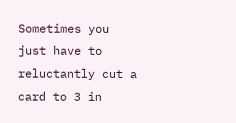Sometimes you just have to reluctantly cut a card to 3 in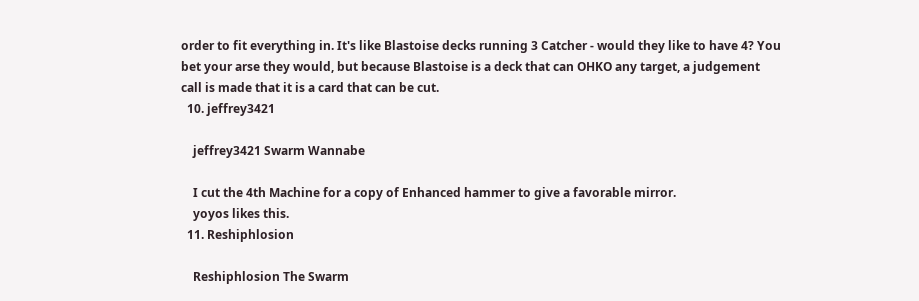order to fit everything in. It's like Blastoise decks running 3 Catcher - would they like to have 4? You bet your arse they would, but because Blastoise is a deck that can OHKO any target, a judgement call is made that it is a card that can be cut.
  10. jeffrey3421

    jeffrey3421 Swarm Wannabe

    I cut the 4th Machine for a copy of Enhanced hammer to give a favorable mirror.
    yoyos likes this.
  11. Reshiphlosion

    Reshiphlosion The Swarm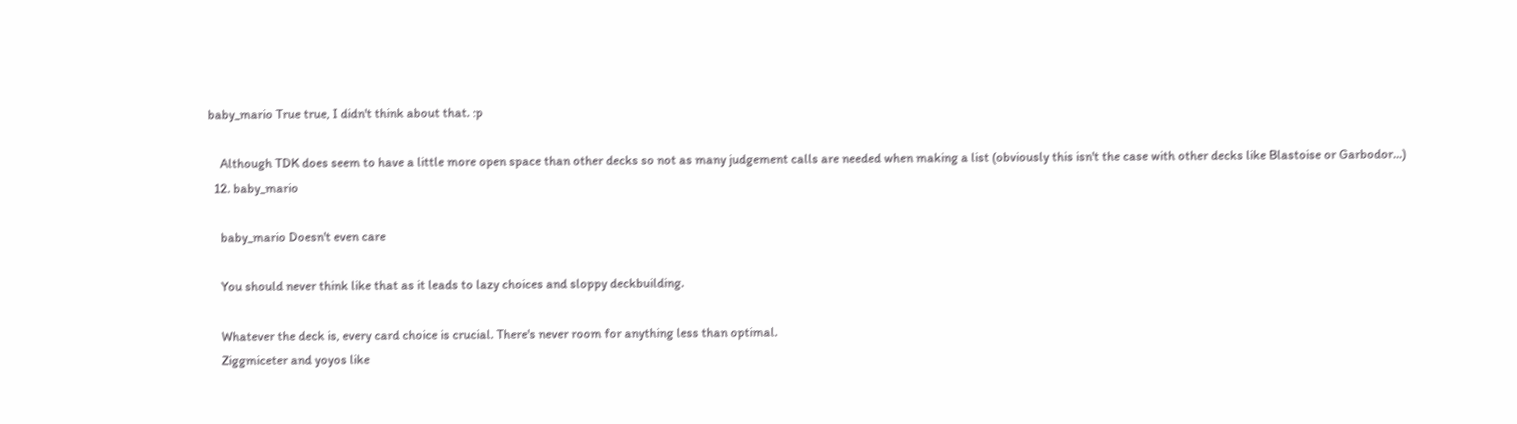baby_mario True true, I didn't think about that. :p

    Although TDK does seem to have a little more open space than other decks so not as many judgement calls are needed when making a list (obviously this isn't the case with other decks like Blastoise or Garbodor...)
  12. baby_mario

    baby_mario Doesn't even care

    You should never think like that as it leads to lazy choices and sloppy deckbuilding.

    Whatever the deck is, every card choice is crucial. There's never room for anything less than optimal.
    Ziggmiceter and yoyos like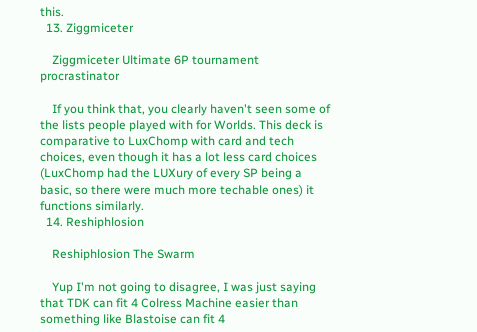this.
  13. Ziggmiceter

    Ziggmiceter Ultimate 6P tournament procrastinator

    If you think that, you clearly haven't seen some of the lists people played with for Worlds. This deck is comparative to LuxChomp with card and tech choices, even though it has a lot less card choices (LuxChomp had the LUXury of every SP being a basic, so there were much more techable ones) it functions similarly.
  14. Reshiphlosion

    Reshiphlosion The Swarm

    Yup I'm not going to disagree, I was just saying that TDK can fit 4 Colress Machine easier than something like Blastoise can fit 4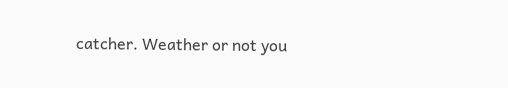catcher. Weather or not you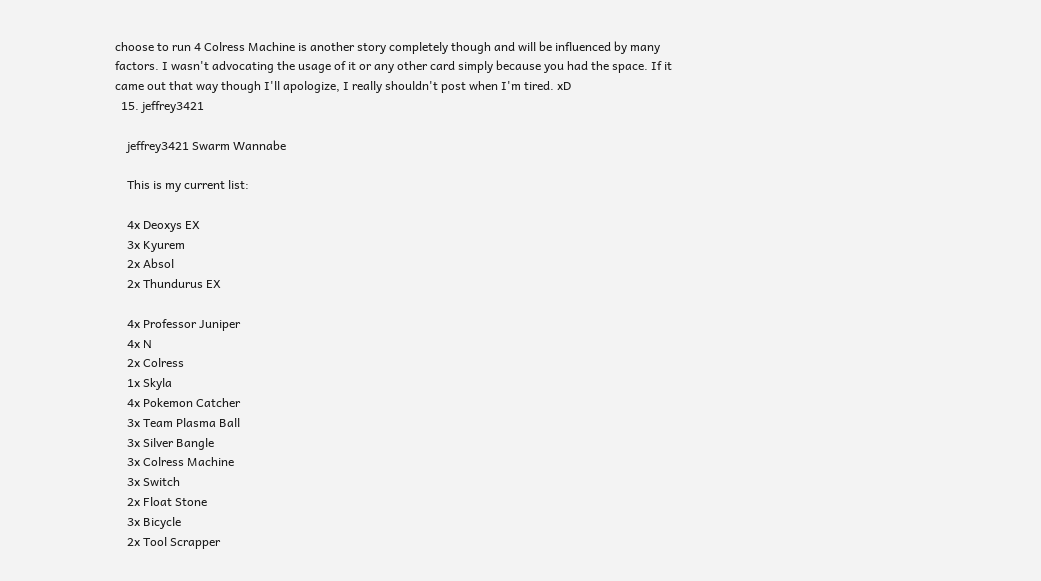choose to run 4 Colress Machine is another story completely though and will be influenced by many factors. I wasn't advocating the usage of it or any other card simply because you had the space. If it came out that way though I'll apologize, I really shouldn't post when I'm tired. xD
  15. jeffrey3421

    jeffrey3421 Swarm Wannabe

    This is my current list:

    4x Deoxys EX
    3x Kyurem
    2x Absol
    2x Thundurus EX

    4x Professor Juniper
    4x N
    2x Colress
    1x Skyla
    4x Pokemon Catcher
    3x Team Plasma Ball
    3x Silver Bangle
    3x Colress Machine
    3x Switch
    2x Float Stone
    3x Bicycle
    2x Tool Scrapper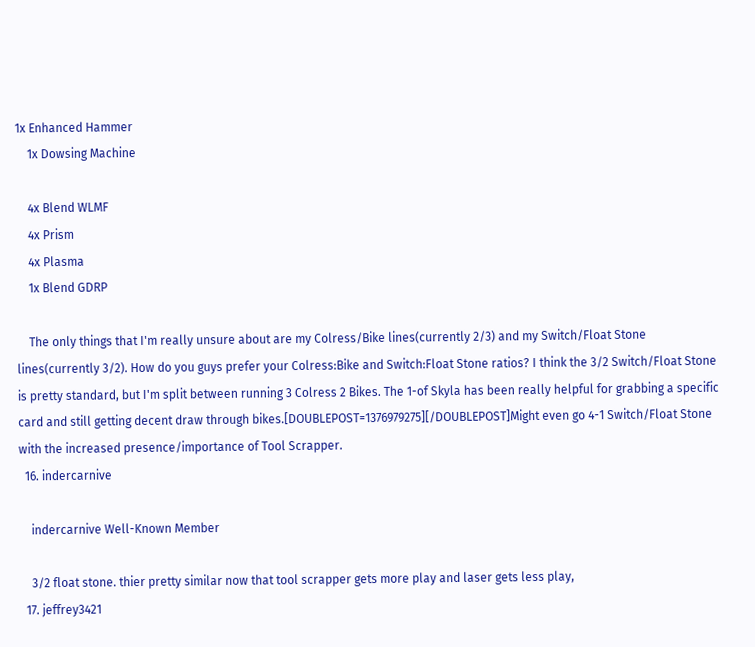1x Enhanced Hammer
    1x Dowsing Machine

    4x Blend WLMF
    4x Prism
    4x Plasma
    1x Blend GDRP

    The only things that I'm really unsure about are my Colress/Bike lines(currently 2/3) and my Switch/Float Stone lines(currently 3/2). How do you guys prefer your Colress:Bike and Switch:Float Stone ratios? I think the 3/2 Switch/Float Stone is pretty standard, but I'm split between running 3 Colress 2 Bikes. The 1-of Skyla has been really helpful for grabbing a specific card and still getting decent draw through bikes.[DOUBLEPOST=1376979275][/DOUBLEPOST]Might even go 4-1 Switch/Float Stone with the increased presence/importance of Tool Scrapper.
  16. indercarnive

    indercarnive Well-Known Member

    3/2 float stone. thier pretty similar now that tool scrapper gets more play and laser gets less play,
  17. jeffrey3421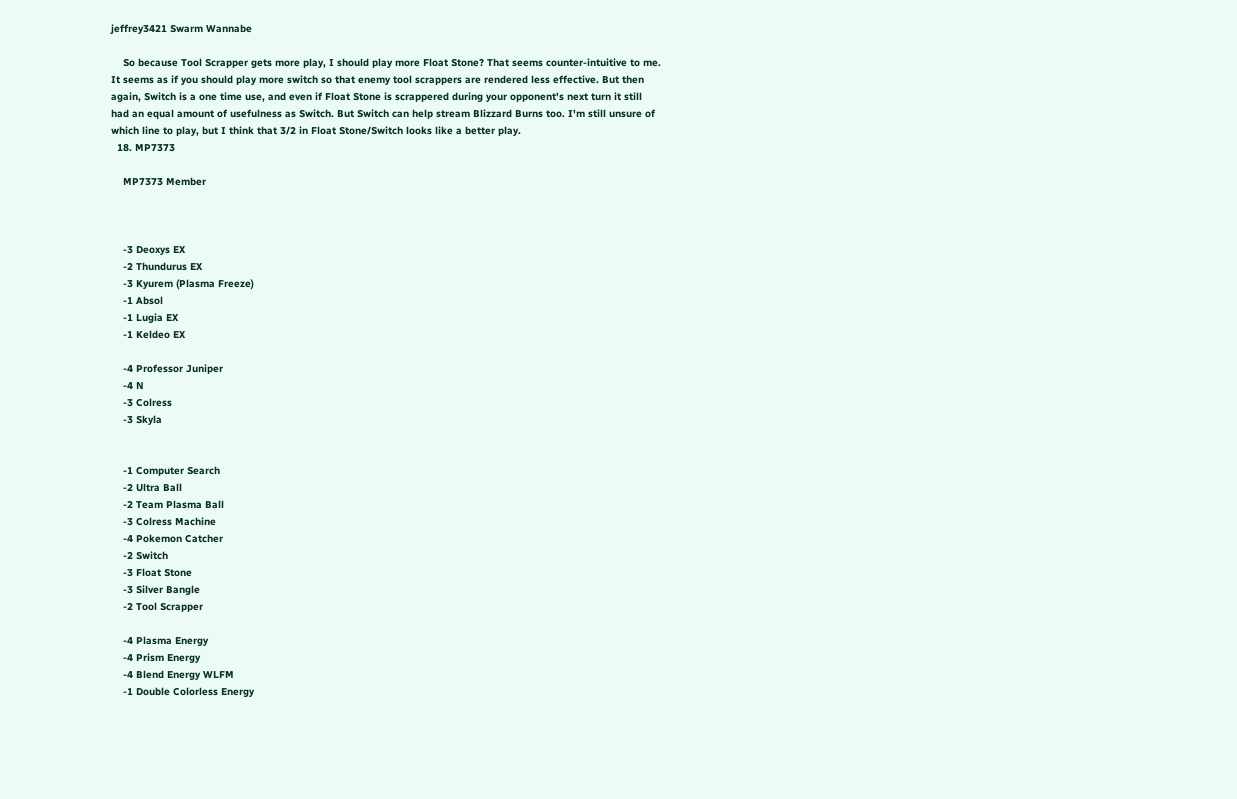jeffrey3421 Swarm Wannabe

    So because Tool Scrapper gets more play, I should play more Float Stone? That seems counter-intuitive to me. It seems as if you should play more switch so that enemy tool scrappers are rendered less effective. But then again, Switch is a one time use, and even if Float Stone is scrappered during your opponent's next turn it still had an equal amount of usefulness as Switch. But Switch can help stream Blizzard Burns too. I'm still unsure of which line to play, but I think that 3/2 in Float Stone/Switch looks like a better play.
  18. MP7373

    MP7373 Member



    -3 Deoxys EX
    -2 Thundurus EX
    -3 Kyurem (Plasma Freeze)
    -1 Absol
    -1 Lugia EX
    -1 Keldeo EX

    -4 Professor Juniper
    -4 N
    -3 Colress
    -3 Skyla


    -1 Computer Search
    -2 Ultra Ball
    -2 Team Plasma Ball
    -3 Colress Machine
    -4 Pokemon Catcher
    -2 Switch
    -3 Float Stone
    -3 Silver Bangle
    -2 Tool Scrapper

    -4 Plasma Energy
    -4 Prism Energy
    -4 Blend Energy WLFM
    -1 Double Colorless Energy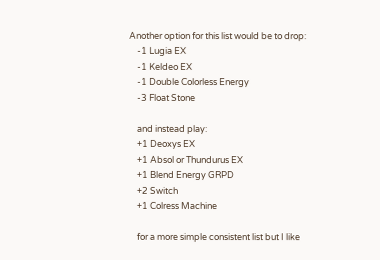Another option for this list would be to drop:
    -1 Lugia EX
    -1 Keldeo EX
    -1 Double Colorless Energy
    -3 Float Stone

    and instead play:
    +1 Deoxys EX
    +1 Absol or Thundurus EX
    +1 Blend Energy GRPD
    +2 Switch
    +1 Colress Machine

    for a more simple consistent list but I like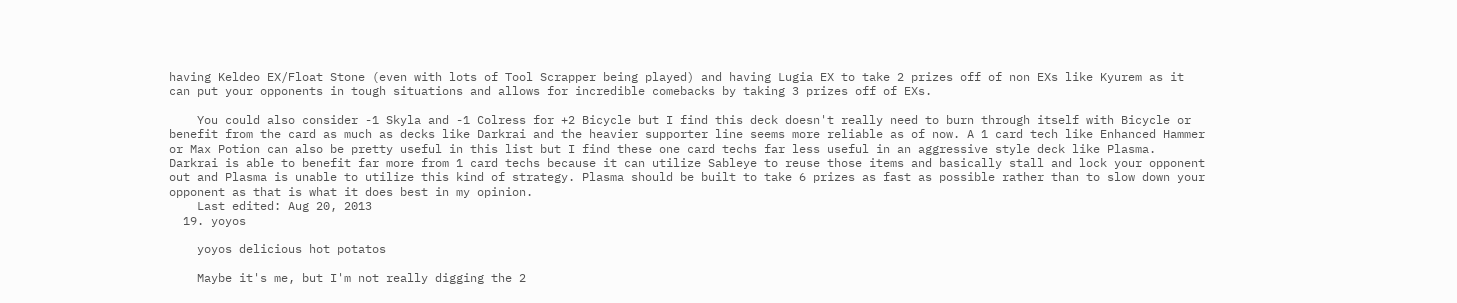having Keldeo EX/Float Stone (even with lots of Tool Scrapper being played) and having Lugia EX to take 2 prizes off of non EXs like Kyurem as it can put your opponents in tough situations and allows for incredible comebacks by taking 3 prizes off of EXs.

    You could also consider -1 Skyla and -1 Colress for +2 Bicycle but I find this deck doesn't really need to burn through itself with Bicycle or benefit from the card as much as decks like Darkrai and the heavier supporter line seems more reliable as of now. A 1 card tech like Enhanced Hammer or Max Potion can also be pretty useful in this list but I find these one card techs far less useful in an aggressive style deck like Plasma. Darkrai is able to benefit far more from 1 card techs because it can utilize Sableye to reuse those items and basically stall and lock your opponent out and Plasma is unable to utilize this kind of strategy. Plasma should be built to take 6 prizes as fast as possible rather than to slow down your opponent as that is what it does best in my opinion.
    Last edited: Aug 20, 2013
  19. yoyos

    yoyos delicious hot potatos

    Maybe it's me, but I'm not really digging the 2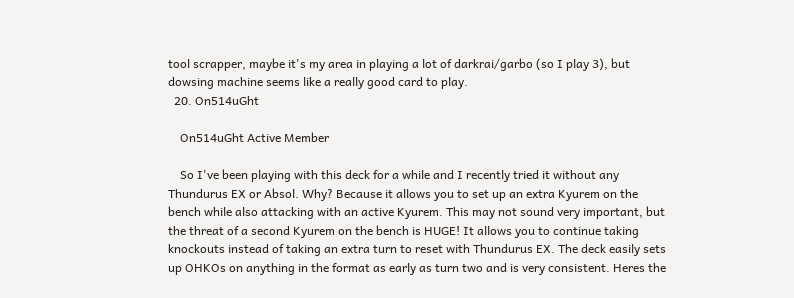tool scrapper, maybe it's my area in playing a lot of darkrai/garbo (so I play 3), but dowsing machine seems like a really good card to play.
  20. On514uGht

    On514uGht Active Member

    So I've been playing with this deck for a while and I recently tried it without any Thundurus EX or Absol. Why? Because it allows you to set up an extra Kyurem on the bench while also attacking with an active Kyurem. This may not sound very important, but the threat of a second Kyurem on the bench is HUGE! It allows you to continue taking knockouts instead of taking an extra turn to reset with Thundurus EX. The deck easily sets up OHKOs on anything in the format as early as turn two and is very consistent. Heres the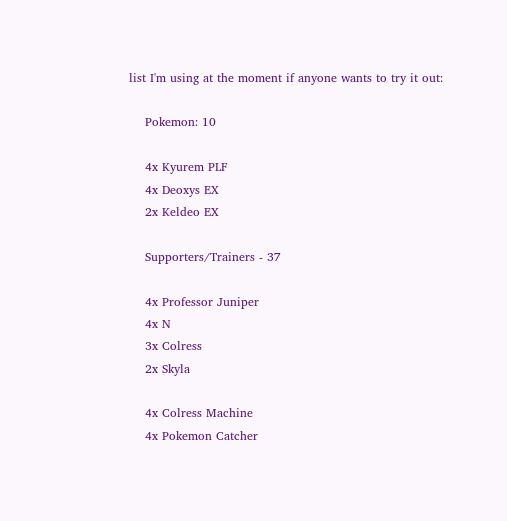list I'm using at the moment if anyone wants to try it out:

    Pokemon: 10

    4x Kyurem PLF
    4x Deoxys EX
    2x Keldeo EX

    Supporters/Trainers - 37

    4x Professor Juniper
    4x N
    3x Colress
    2x Skyla

    4x Colress Machine
    4x Pokemon Catcher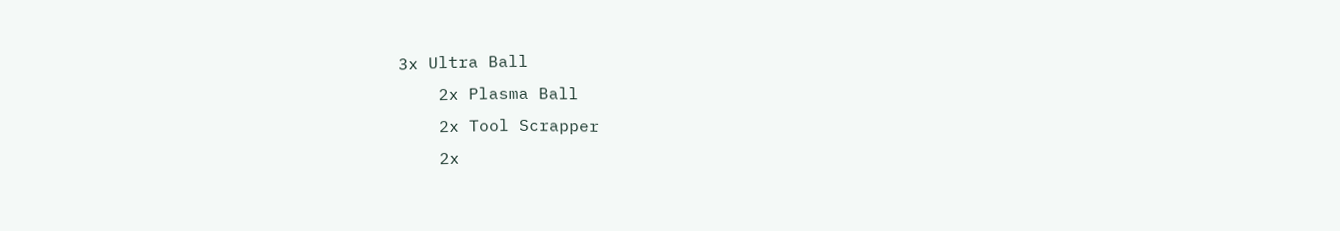3x Ultra Ball
    2x Plasma Ball
    2x Tool Scrapper
    2x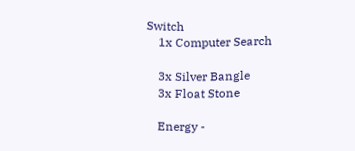Switch
    1x Computer Search

    3x Silver Bangle
    3x Float Stone

    Energy -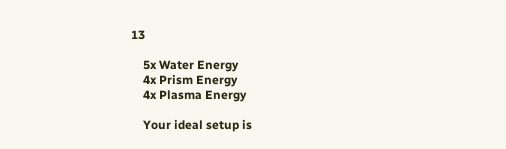13

    5x Water Energy
    4x Prism Energy
    4x Plasma Energy

    Your ideal setup is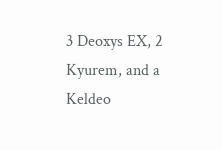3 Deoxys EX, 2 Kyurem, and a Keldeo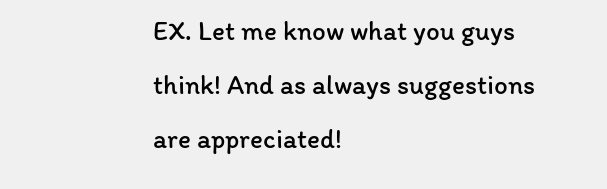EX. Let me know what you guys think! And as always suggestions are appreciated!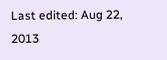Last edited: Aug 22, 2013